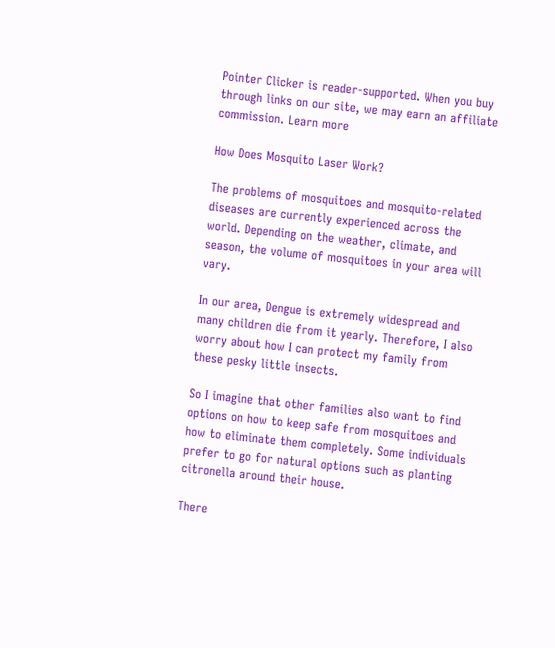Pointer Clicker is reader-supported. When you buy through links on our site, we may earn an affiliate commission. Learn more

How Does Mosquito Laser Work?

The problems of mosquitoes and mosquito-related diseases are currently experienced across the world. Depending on the weather, climate, and season, the volume of mosquitoes in your area will vary.

In our area, Dengue is extremely widespread and many children die from it yearly. Therefore, I also worry about how I can protect my family from these pesky little insects.

So I imagine that other families also want to find options on how to keep safe from mosquitoes and how to eliminate them completely. Some individuals prefer to go for natural options such as planting citronella around their house.

There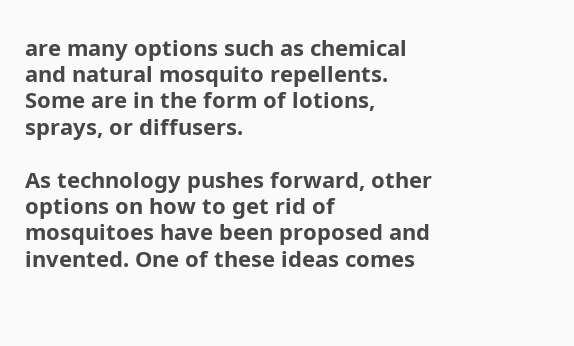are many options such as chemical and natural mosquito repellents. Some are in the form of lotions, sprays, or diffusers.

As technology pushes forward, other options on how to get rid of mosquitoes have been proposed and invented. One of these ideas comes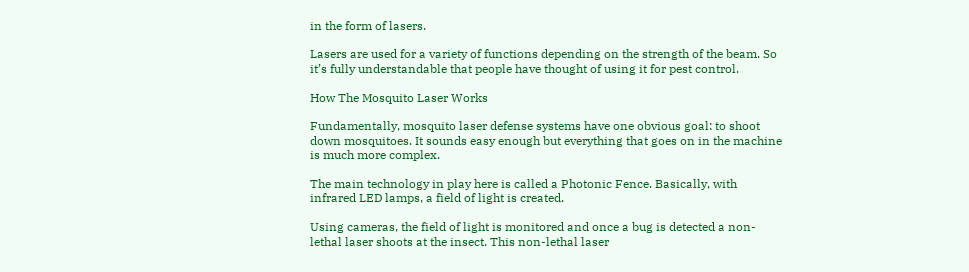in the form of lasers.

Lasers are used for a variety of functions depending on the strength of the beam. So it’s fully understandable that people have thought of using it for pest control.

How The Mosquito Laser Works

Fundamentally, mosquito laser defense systems have one obvious goal: to shoot down mosquitoes. It sounds easy enough but everything that goes on in the machine is much more complex.

The main technology in play here is called a Photonic Fence. Basically, with infrared LED lamps, a field of light is created.

Using cameras, the field of light is monitored and once a bug is detected a non-lethal laser shoots at the insect. This non-lethal laser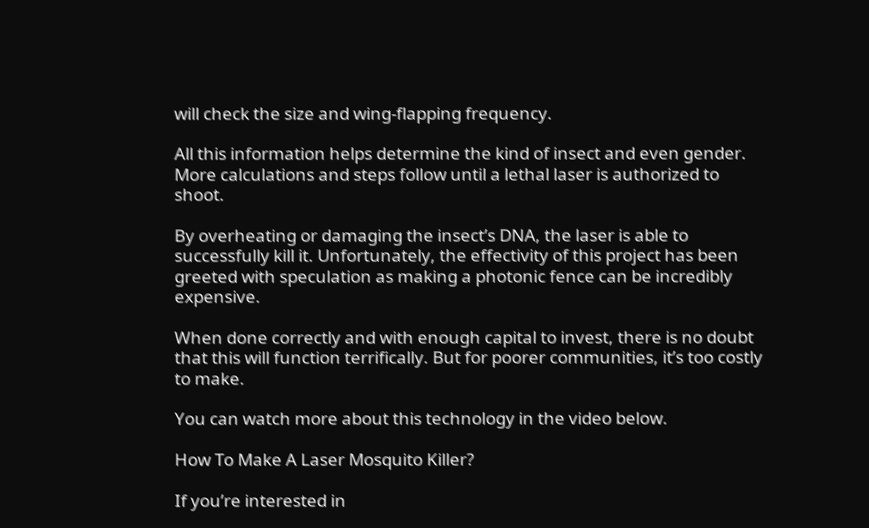will check the size and wing-flapping frequency.

All this information helps determine the kind of insect and even gender. More calculations and steps follow until a lethal laser is authorized to shoot.

By overheating or damaging the insect’s DNA, the laser is able to successfully kill it. Unfortunately, the effectivity of this project has been greeted with speculation as making a photonic fence can be incredibly expensive.

When done correctly and with enough capital to invest, there is no doubt that this will function terrifically. But for poorer communities, it’s too costly to make.

You can watch more about this technology in the video below.

How To Make A Laser Mosquito Killer?

If you’re interested in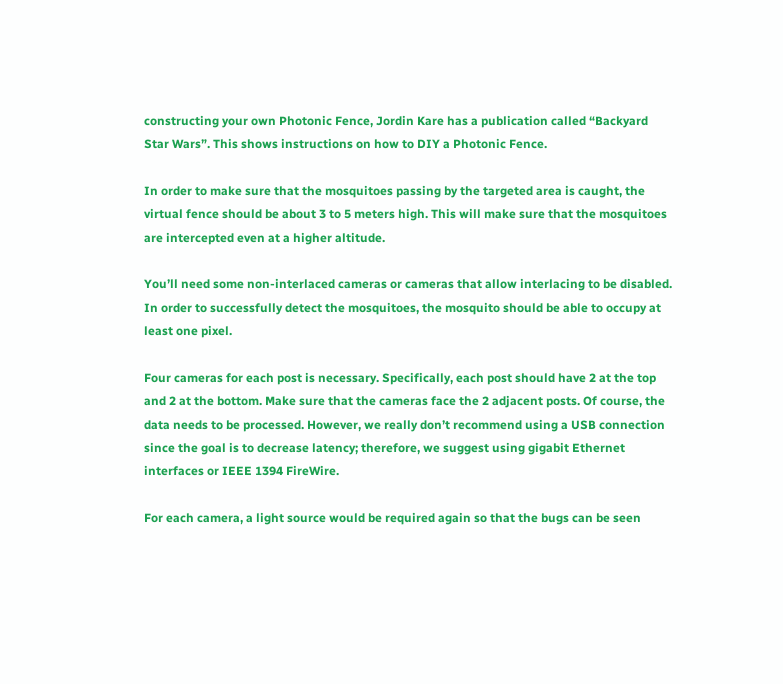constructing your own Photonic Fence, Jordin Kare has a publication called “Backyard Star Wars”. This shows instructions on how to DIY a Photonic Fence.

In order to make sure that the mosquitoes passing by the targeted area is caught, the virtual fence should be about 3 to 5 meters high. This will make sure that the mosquitoes are intercepted even at a higher altitude.

You’ll need some non-interlaced cameras or cameras that allow interlacing to be disabled. In order to successfully detect the mosquitoes, the mosquito should be able to occupy at least one pixel.

Four cameras for each post is necessary. Specifically, each post should have 2 at the top and 2 at the bottom. Make sure that the cameras face the 2 adjacent posts. Of course, the data needs to be processed. However, we really don’t recommend using a USB connection since the goal is to decrease latency; therefore, we suggest using gigabit Ethernet interfaces or IEEE 1394 FireWire.

For each camera, a light source would be required again so that the bugs can be seen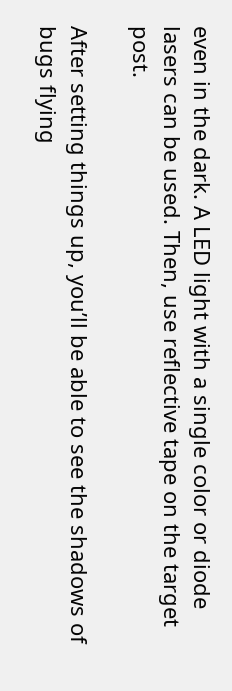even in the dark. A LED light with a single color or diode lasers can be used. Then, use reflective tape on the target post.

After setting things up, you’ll be able to see the shadows of bugs flying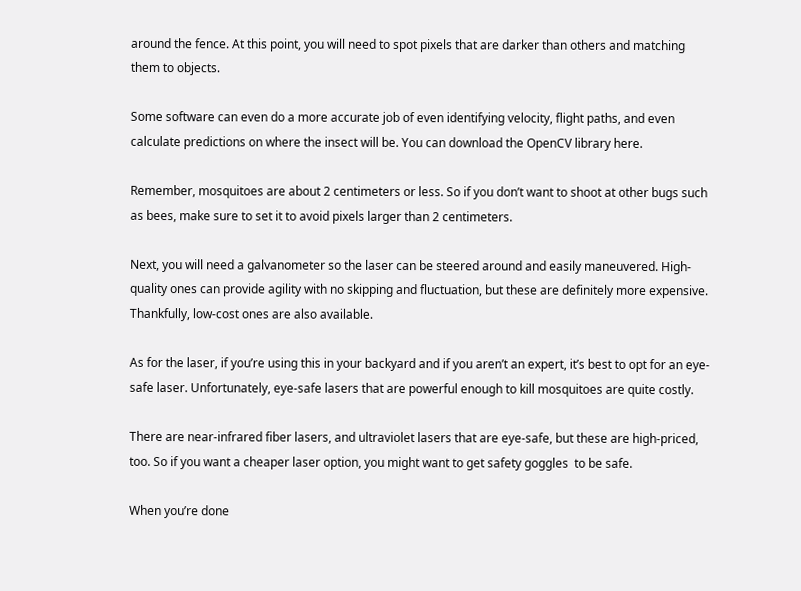around the fence. At this point, you will need to spot pixels that are darker than others and matching them to objects.

Some software can even do a more accurate job of even identifying velocity, flight paths, and even calculate predictions on where the insect will be. You can download the OpenCV library here.

Remember, mosquitoes are about 2 centimeters or less. So if you don’t want to shoot at other bugs such as bees, make sure to set it to avoid pixels larger than 2 centimeters.

Next, you will need a galvanometer so the laser can be steered around and easily maneuvered. High-quality ones can provide agility with no skipping and fluctuation, but these are definitely more expensive. Thankfully, low-cost ones are also available.

As for the laser, if you’re using this in your backyard and if you aren’t an expert, it’s best to opt for an eye-safe laser. Unfortunately, eye-safe lasers that are powerful enough to kill mosquitoes are quite costly.

There are near-infrared fiber lasers, and ultraviolet lasers that are eye-safe, but these are high-priced, too. So if you want a cheaper laser option, you might want to get safety goggles  to be safe.

When you’re done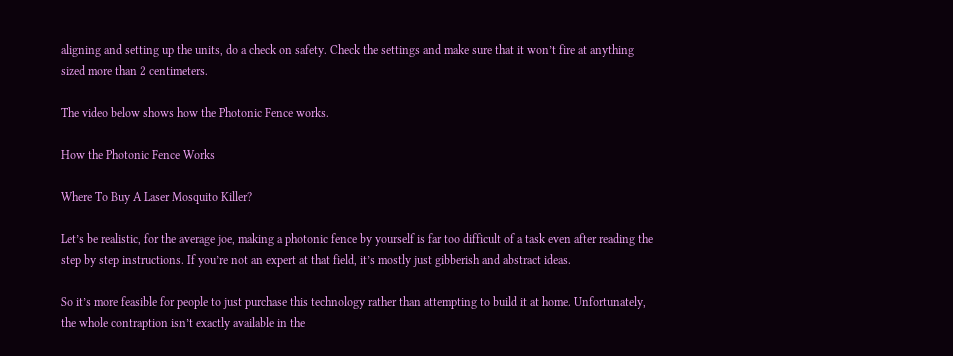aligning and setting up the units, do a check on safety. Check the settings and make sure that it won’t fire at anything sized more than 2 centimeters.

The video below shows how the Photonic Fence works.

How the Photonic Fence Works

Where To Buy A Laser Mosquito Killer?

Let’s be realistic, for the average joe, making a photonic fence by yourself is far too difficult of a task even after reading the step by step instructions. If you’re not an expert at that field, it’s mostly just gibberish and abstract ideas.

So it’s more feasible for people to just purchase this technology rather than attempting to build it at home. Unfortunately, the whole contraption isn’t exactly available in the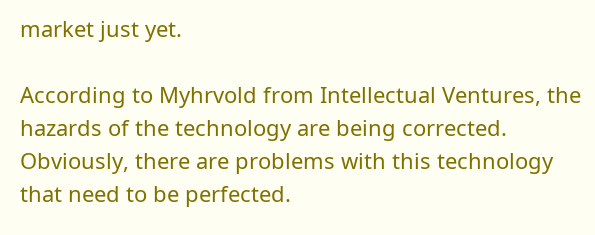market just yet.

According to Myhrvold from Intellectual Ventures, the hazards of the technology are being corrected. Obviously, there are problems with this technology that need to be perfected.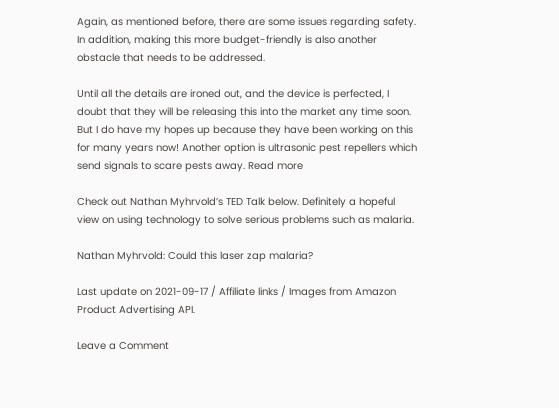Again, as mentioned before, there are some issues regarding safety. In addition, making this more budget-friendly is also another obstacle that needs to be addressed.

Until all the details are ironed out, and the device is perfected, I doubt that they will be releasing this into the market any time soon. But I do have my hopes up because they have been working on this for many years now! Another option is ultrasonic pest repellers which send signals to scare pests away. Read more

Check out Nathan Myhrvold’s TED Talk below. Definitely a hopeful view on using technology to solve serious problems such as malaria.

Nathan Myhrvold: Could this laser zap malaria?

Last update on 2021-09-17 / Affiliate links / Images from Amazon Product Advertising API.

Leave a Comment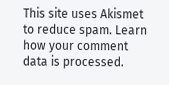This site uses Akismet to reduce spam. Learn how your comment data is processed.